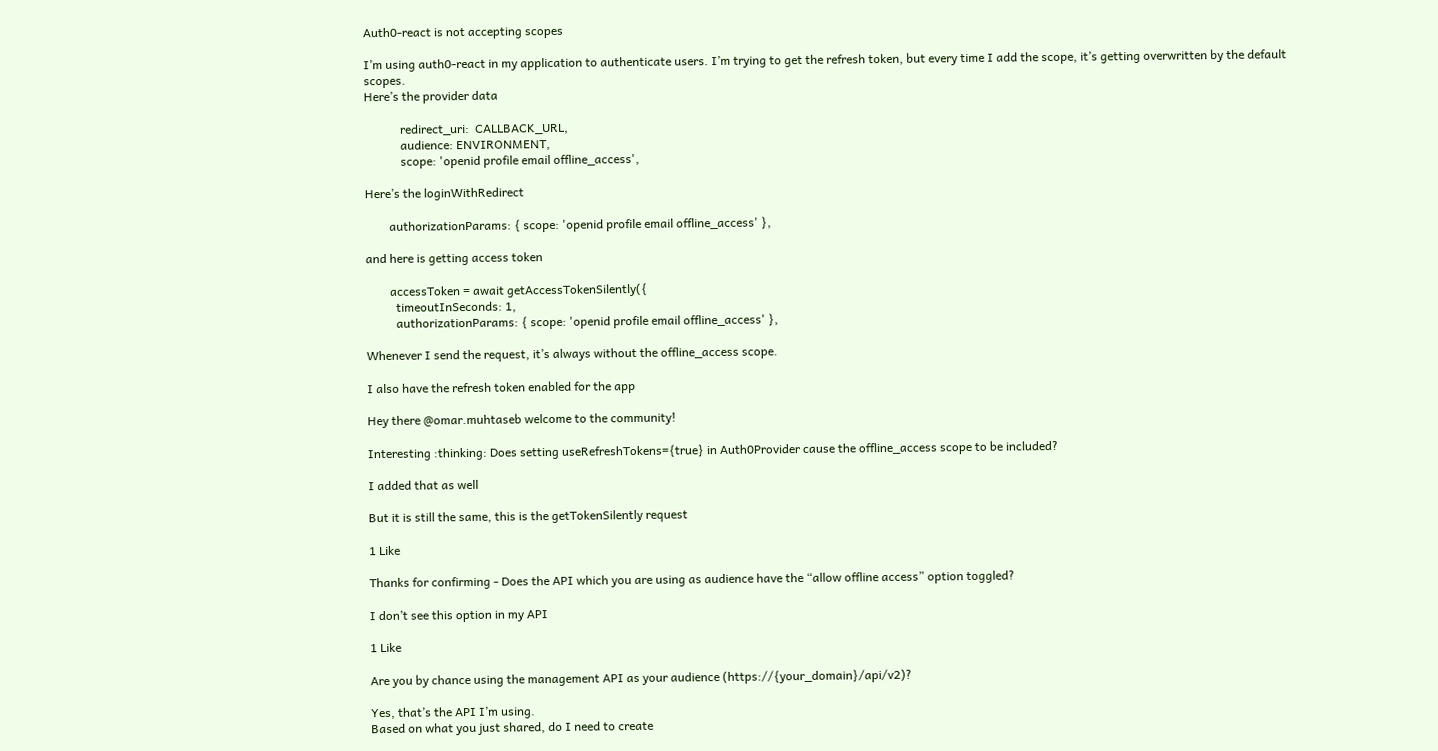Auth0-react is not accepting scopes

I’m using auth0-react in my application to authenticate users. I’m trying to get the refresh token, but every time I add the scope, it’s getting overwritten by the default scopes.
Here’s the provider data

            redirect_uri:  CALLBACK_URL,
            audience: ENVIRONMENT,
            scope: 'openid profile email offline_access',

Here’s the loginWithRedirect

        authorizationParams: { scope: 'openid profile email offline_access' },

and here is getting access token

        accessToken = await getAccessTokenSilently({
          timeoutInSeconds: 1,
          authorizationParams: { scope: 'openid profile email offline_access' },

Whenever I send the request, it’s always without the offline_access scope.

I also have the refresh token enabled for the app

Hey there @omar.muhtaseb welcome to the community!

Interesting :thinking: Does setting useRefreshTokens={true} in Auth0Provider cause the offline_access scope to be included?

I added that as well

But it is still the same, this is the getTokenSilently request

1 Like

Thanks for confirming - Does the API which you are using as audience have the “allow offline access” option toggled?

I don’t see this option in my API

1 Like

Are you by chance using the management API as your audience (https://{your_domain}/api/v2)?

Yes, that’s the API I’m using.
Based on what you just shared, do I need to create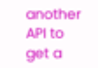another API to get a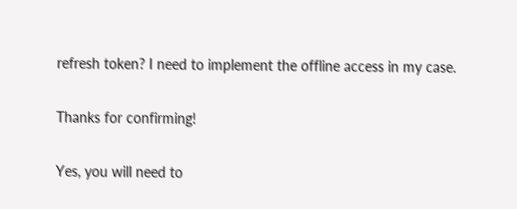refresh token? I need to implement the offline access in my case.

Thanks for confirming!

Yes, you will need to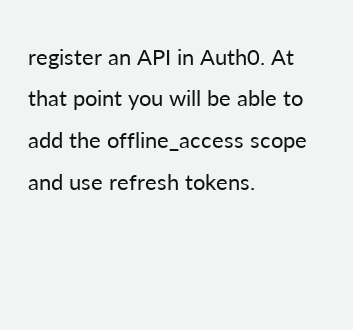register an API in Auth0. At that point you will be able to add the offline_access scope and use refresh tokens.